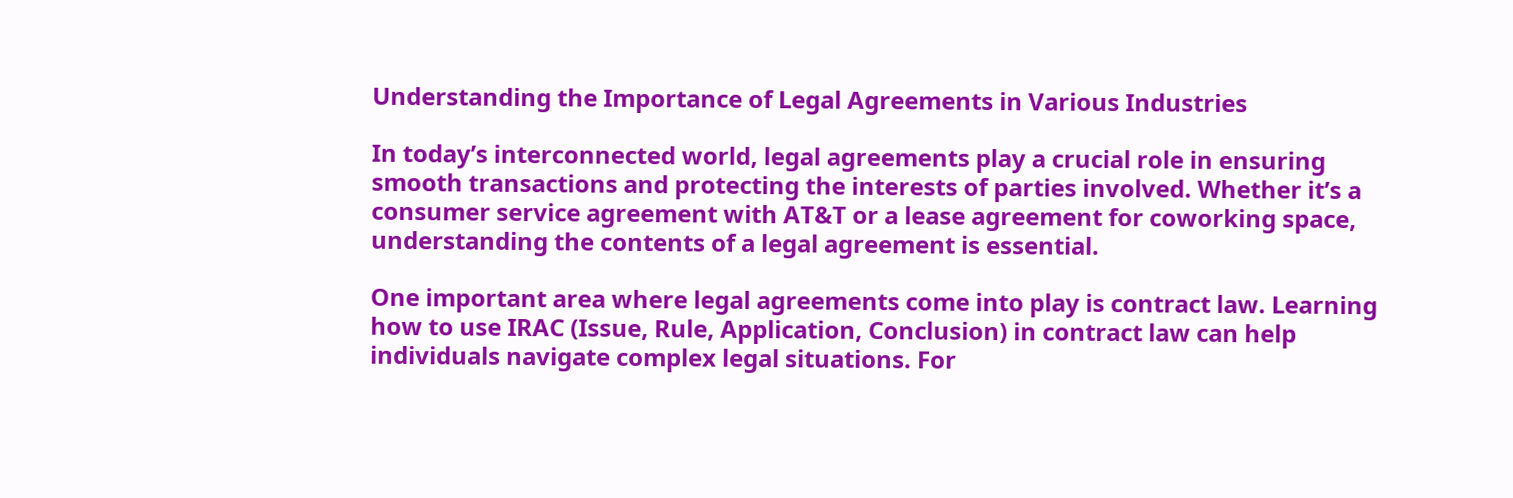Understanding the Importance of Legal Agreements in Various Industries

In today’s interconnected world, legal agreements play a crucial role in ensuring smooth transactions and protecting the interests of parties involved. Whether it’s a consumer service agreement with AT&T or a lease agreement for coworking space, understanding the contents of a legal agreement is essential.

One important area where legal agreements come into play is contract law. Learning how to use IRAC (Issue, Rule, Application, Conclusion) in contract law can help individuals navigate complex legal situations. For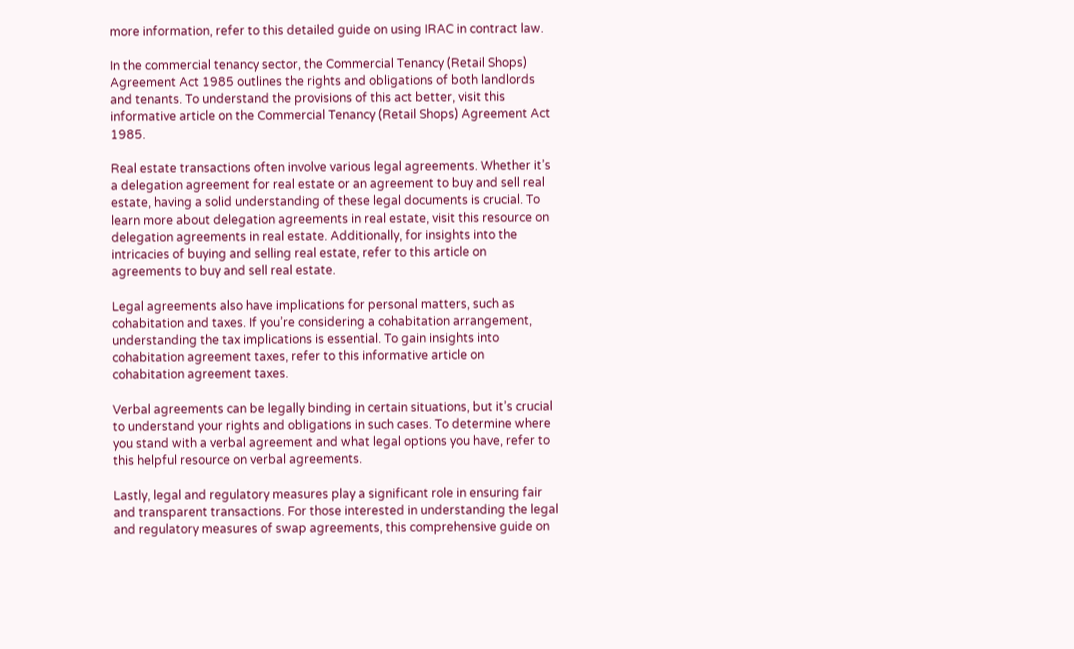more information, refer to this detailed guide on using IRAC in contract law.

In the commercial tenancy sector, the Commercial Tenancy (Retail Shops) Agreement Act 1985 outlines the rights and obligations of both landlords and tenants. To understand the provisions of this act better, visit this informative article on the Commercial Tenancy (Retail Shops) Agreement Act 1985.

Real estate transactions often involve various legal agreements. Whether it’s a delegation agreement for real estate or an agreement to buy and sell real estate, having a solid understanding of these legal documents is crucial. To learn more about delegation agreements in real estate, visit this resource on delegation agreements in real estate. Additionally, for insights into the intricacies of buying and selling real estate, refer to this article on agreements to buy and sell real estate.

Legal agreements also have implications for personal matters, such as cohabitation and taxes. If you’re considering a cohabitation arrangement, understanding the tax implications is essential. To gain insights into cohabitation agreement taxes, refer to this informative article on cohabitation agreement taxes.

Verbal agreements can be legally binding in certain situations, but it’s crucial to understand your rights and obligations in such cases. To determine where you stand with a verbal agreement and what legal options you have, refer to this helpful resource on verbal agreements.

Lastly, legal and regulatory measures play a significant role in ensuring fair and transparent transactions. For those interested in understanding the legal and regulatory measures of swap agreements, this comprehensive guide on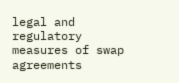legal and regulatory measures of swap agreements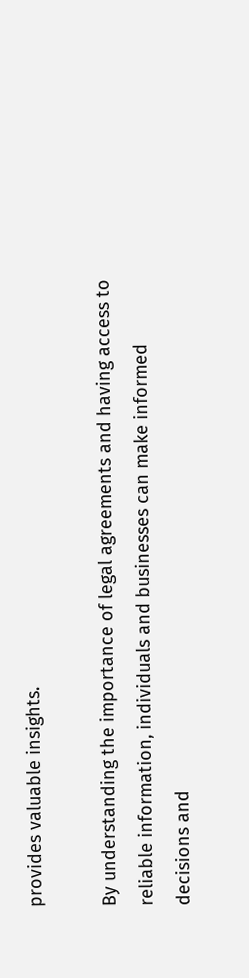provides valuable insights.

By understanding the importance of legal agreements and having access to reliable information, individuals and businesses can make informed decisions and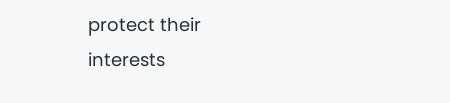protect their interests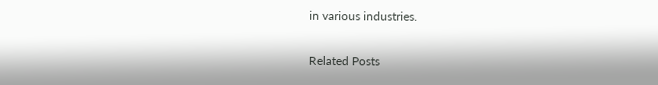in various industries.

Related Posts